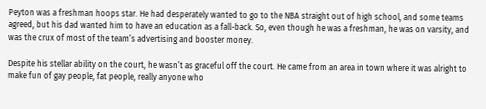Peyton was a freshman hoops star. He had desperately wanted to go to the NBA straight out of high school, and some teams agreed, but his dad wanted him to have an education as a fall-back. So, even though he was a freshman, he was on varsity, and was the crux of most of the team’s advertising and booster money.

Despite his stellar ability on the court, he wasn’t as graceful off the court. He came from an area in town where it was alright to make fun of gay people, fat people, really anyone who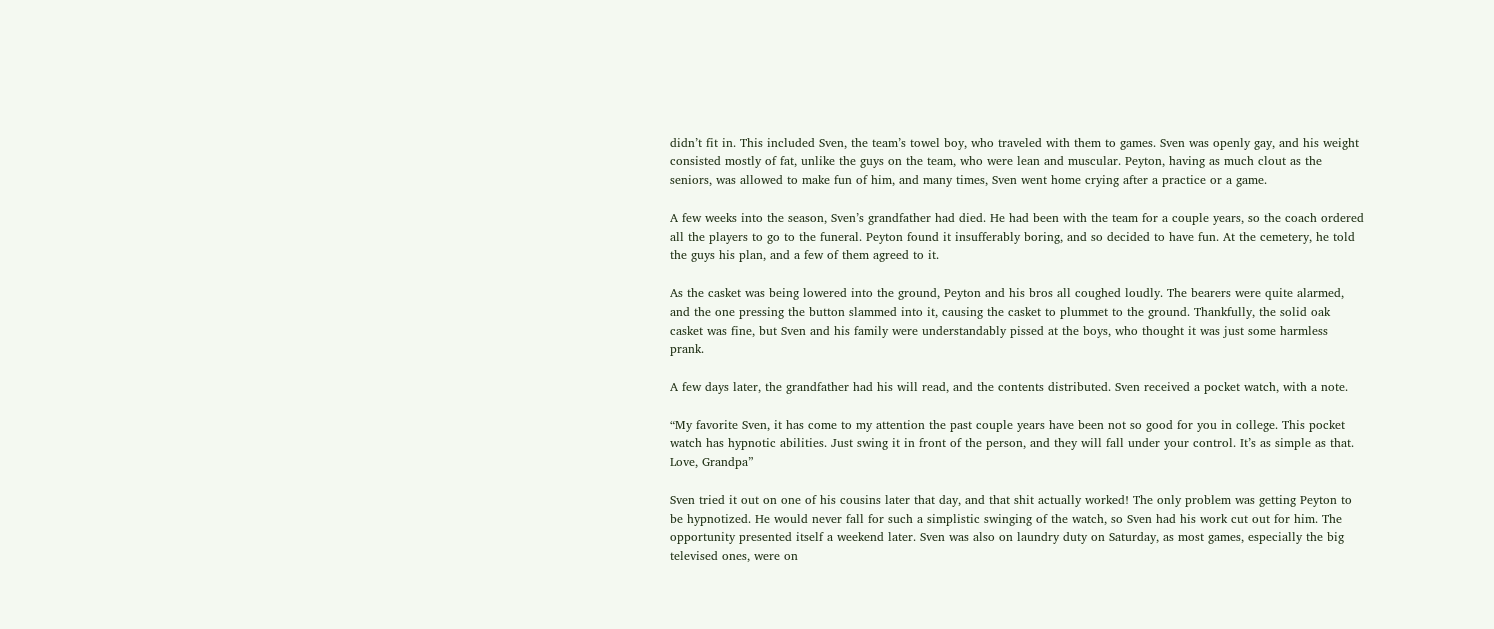didn’t fit in. This included Sven, the team’s towel boy, who traveled with them to games. Sven was openly gay, and his weight consisted mostly of fat, unlike the guys on the team, who were lean and muscular. Peyton, having as much clout as the seniors, was allowed to make fun of him, and many times, Sven went home crying after a practice or a game.

A few weeks into the season, Sven’s grandfather had died. He had been with the team for a couple years, so the coach ordered all the players to go to the funeral. Peyton found it insufferably boring, and so decided to have fun. At the cemetery, he told the guys his plan, and a few of them agreed to it.

As the casket was being lowered into the ground, Peyton and his bros all coughed loudly. The bearers were quite alarmed, and the one pressing the button slammed into it, causing the casket to plummet to the ground. Thankfully, the solid oak casket was fine, but Sven and his family were understandably pissed at the boys, who thought it was just some harmless prank.

A few days later, the grandfather had his will read, and the contents distributed. Sven received a pocket watch, with a note.

“My favorite Sven, it has come to my attention the past couple years have been not so good for you in college. This pocket watch has hypnotic abilities. Just swing it in front of the person, and they will fall under your control. It’s as simple as that. Love, Grandpa”

Sven tried it out on one of his cousins later that day, and that shit actually worked! The only problem was getting Peyton to be hypnotized. He would never fall for such a simplistic swinging of the watch, so Sven had his work cut out for him. The opportunity presented itself a weekend later. Sven was also on laundry duty on Saturday, as most games, especially the big televised ones, were on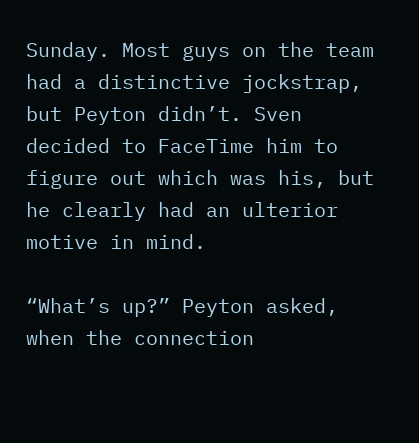Sunday. Most guys on the team had a distinctive jockstrap, but Peyton didn’t. Sven decided to FaceTime him to figure out which was his, but he clearly had an ulterior motive in mind.

“What’s up?” Peyton asked, when the connection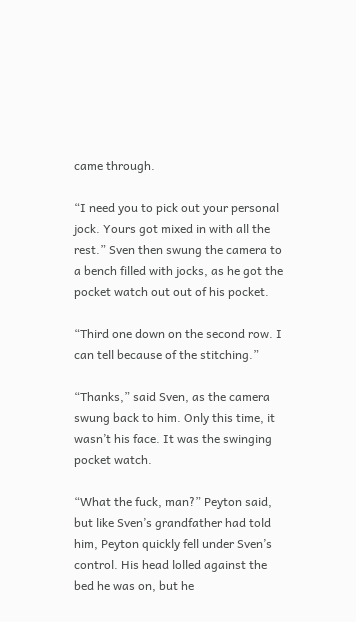came through.

“I need you to pick out your personal jock. Yours got mixed in with all the rest.” Sven then swung the camera to a bench filled with jocks, as he got the pocket watch out out of his pocket.

“Third one down on the second row. I can tell because of the stitching.”

“Thanks,” said Sven, as the camera swung back to him. Only this time, it wasn’t his face. It was the swinging pocket watch.

“What the fuck, man?” Peyton said, but like Sven’s grandfather had told him, Peyton quickly fell under Sven’s control. His head lolled against the bed he was on, but he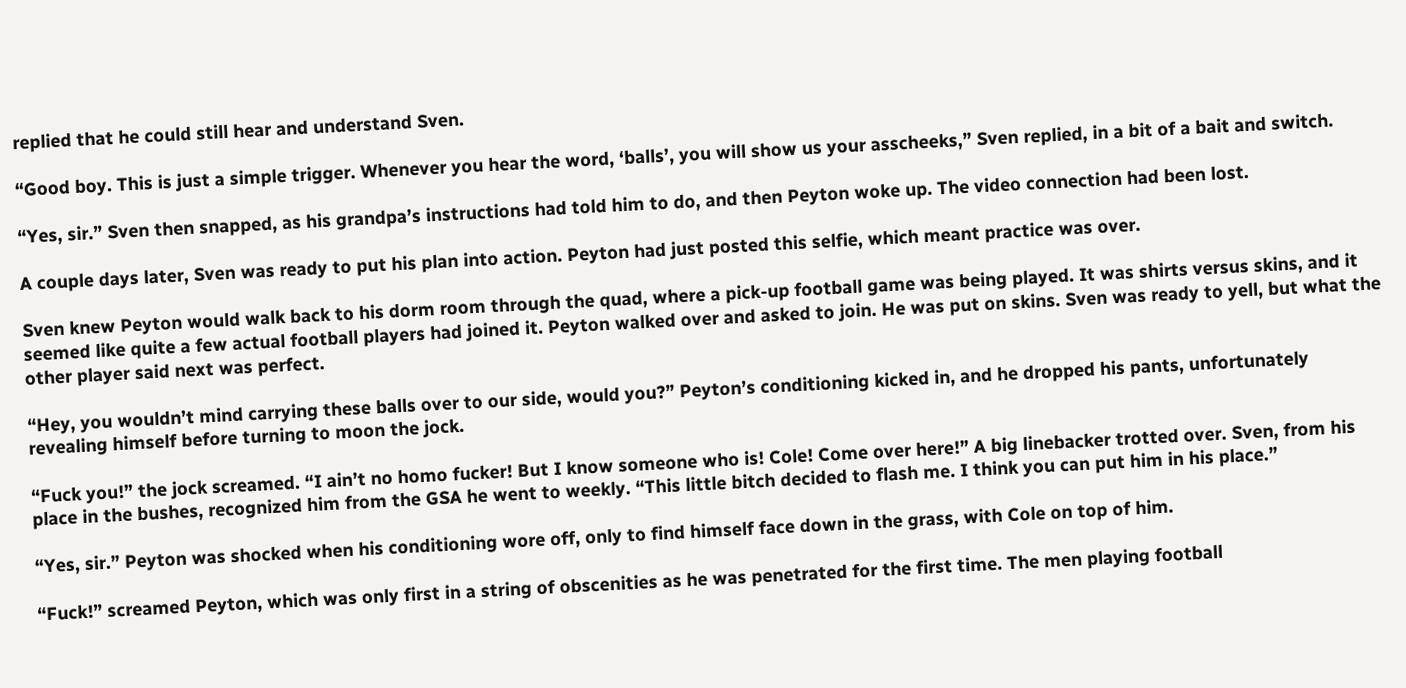replied that he could still hear and understand Sven.

“Good boy. This is just a simple trigger. Whenever you hear the word, ‘balls’, you will show us your asscheeks,” Sven replied, in a bit of a bait and switch.

“Yes, sir.” Sven then snapped, as his grandpa’s instructions had told him to do, and then Peyton woke up. The video connection had been lost.

A couple days later, Sven was ready to put his plan into action. Peyton had just posted this selfie, which meant practice was over.

Sven knew Peyton would walk back to his dorm room through the quad, where a pick-up football game was being played. It was shirts versus skins, and it seemed like quite a few actual football players had joined it. Peyton walked over and asked to join. He was put on skins. Sven was ready to yell, but what the other player said next was perfect.

“Hey, you wouldn’t mind carrying these balls over to our side, would you?” Peyton’s conditioning kicked in, and he dropped his pants, unfortunately revealing himself before turning to moon the jock.

“Fuck you!” the jock screamed. “I ain’t no homo fucker! But I know someone who is! Cole! Come over here!” A big linebacker trotted over. Sven, from his place in the bushes, recognized him from the GSA he went to weekly. “This little bitch decided to flash me. I think you can put him in his place.”

“Yes, sir.” Peyton was shocked when his conditioning wore off, only to find himself face down in the grass, with Cole on top of him.

“Fuck!” screamed Peyton, which was only first in a string of obscenities as he was penetrated for the first time. The men playing football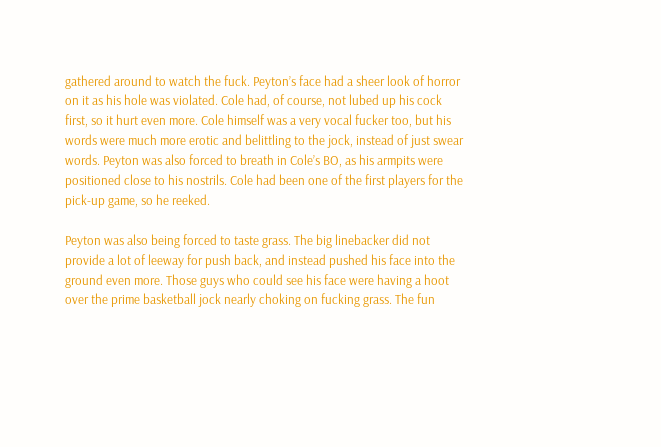gathered around to watch the fuck. Peyton’s face had a sheer look of horror on it as his hole was violated. Cole had, of course, not lubed up his cock first, so it hurt even more. Cole himself was a very vocal fucker too, but his words were much more erotic and belittling to the jock, instead of just swear words. Peyton was also forced to breath in Cole’s BO, as his armpits were positioned close to his nostrils. Cole had been one of the first players for the pick-up game, so he reeked.

Peyton was also being forced to taste grass. The big linebacker did not provide a lot of leeway for push back, and instead pushed his face into the ground even more. Those guys who could see his face were having a hoot over the prime basketball jock nearly choking on fucking grass. The fun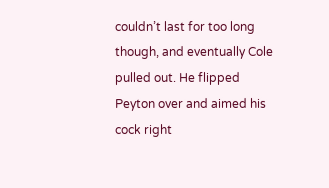couldn’t last for too long though, and eventually Cole pulled out. He flipped Peyton over and aimed his cock right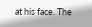at his face. The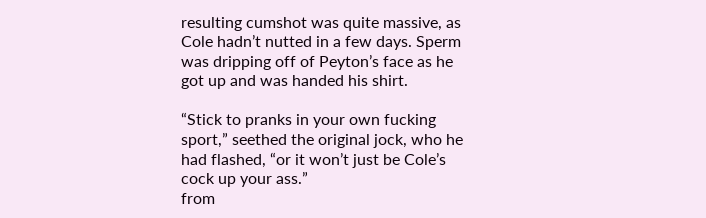resulting cumshot was quite massive, as Cole hadn’t nutted in a few days. Sperm was dripping off of Peyton’s face as he got up and was handed his shirt.

“Stick to pranks in your own fucking sport,” seethed the original jock, who he had flashed, “or it won’t just be Cole’s cock up your ass.”
from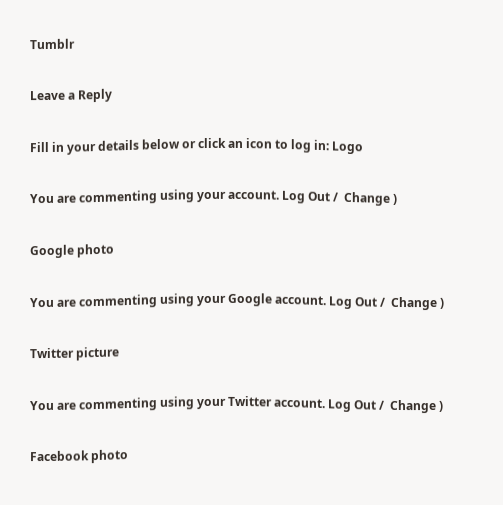Tumblr

Leave a Reply

Fill in your details below or click an icon to log in: Logo

You are commenting using your account. Log Out /  Change )

Google photo

You are commenting using your Google account. Log Out /  Change )

Twitter picture

You are commenting using your Twitter account. Log Out /  Change )

Facebook photo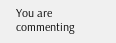You are commenting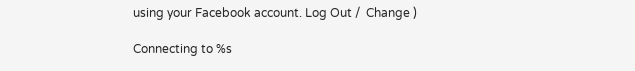using your Facebook account. Log Out /  Change )

Connecting to %s